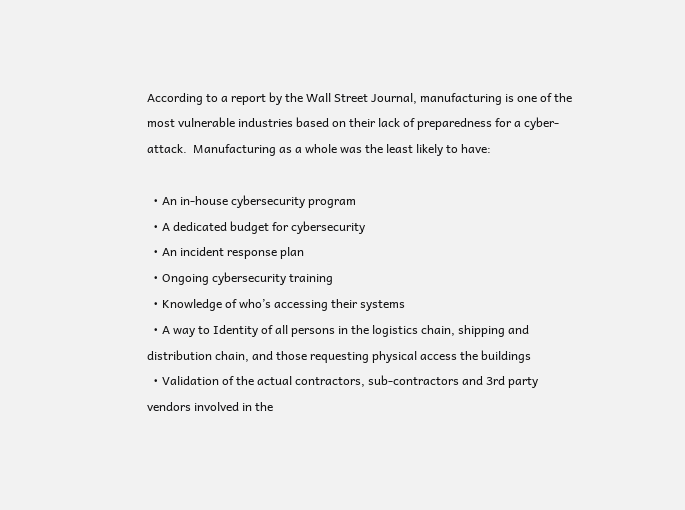According to a report by the Wall Street Journal, manufacturing is one of the most vulnerable industries based on their lack of preparedness for a cyber-attack.  Manufacturing as a whole was the least likely to have:

  • An in-house cybersecurity program
  • A dedicated budget for cybersecurity
  • An incident response plan
  • Ongoing cybersecurity training
  • Knowledge of who’s accessing their systems
  • A way to Identity of all persons in the logistics chain, shipping and distribution chain, and those requesting physical access the buildings
  • Validation of the actual contractors, sub-contractors and 3rd party vendors involved in the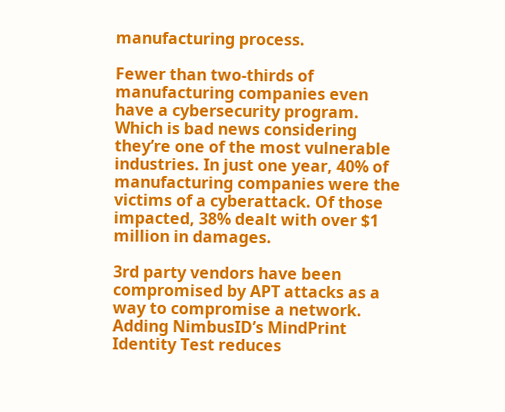manufacturing process.

Fewer than two-thirds of manufacturing companies even have a cybersecurity program. Which is bad news considering they’re one of the most vulnerable industries. In just one year, 40% of manufacturing companies were the victims of a cyberattack. Of those impacted, 38% dealt with over $1 million in damages.

3rd party vendors have been compromised by APT attacks as a way to compromise a network.  Adding NimbusID’s MindPrint Identity Test reduces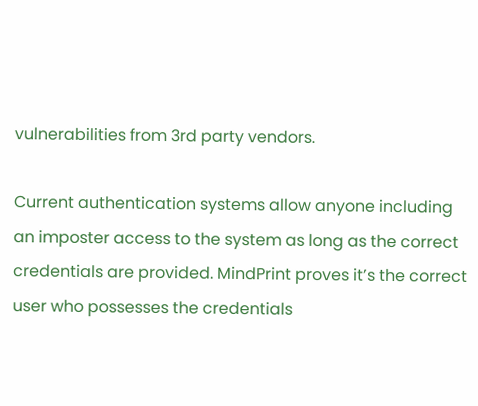vulnerabilities from 3rd party vendors.

Current authentication systems allow anyone including an imposter access to the system as long as the correct credentials are provided. MindPrint proves it’s the correct user who possesses the credentials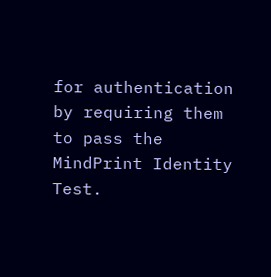for authentication by requiring them to pass the MindPrint Identity Test.